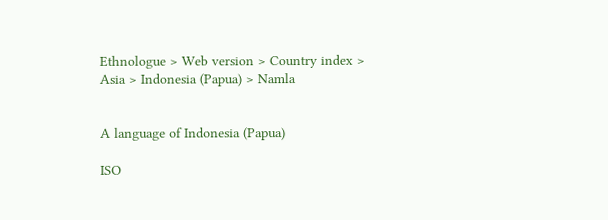Ethnologue > Web version > Country index > Asia > Indonesia (Papua) > Namla


A language of Indonesia (Papua)

ISO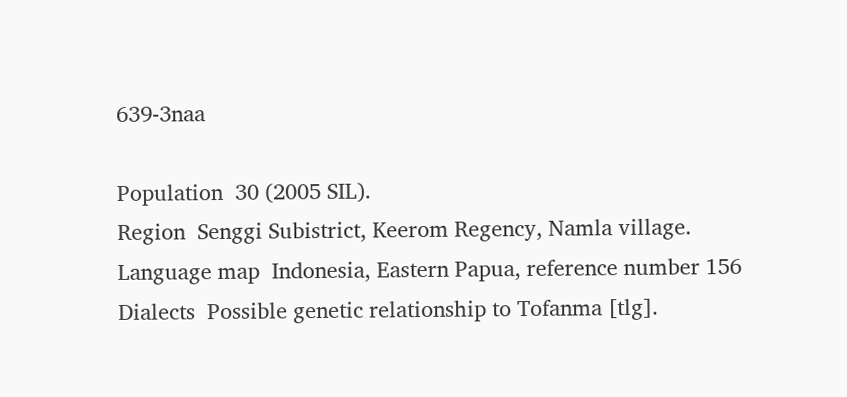639-3naa

Population  30 (2005 SIL).
Region  Senggi Subistrict, Keerom Regency, Namla village.
Language map  Indonesia, Eastern Papua, reference number 156
Dialects  Possible genetic relationship to Tofanma [tlg].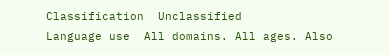Classification  Unclassified
Language use  All domains. All ages. Also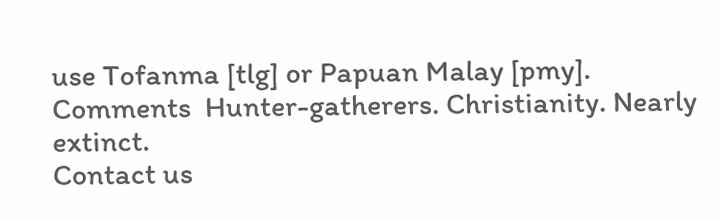use Tofanma [tlg] or Papuan Malay [pmy].
Comments  Hunter-gatherers. Christianity. Nearly extinct.
Contact us